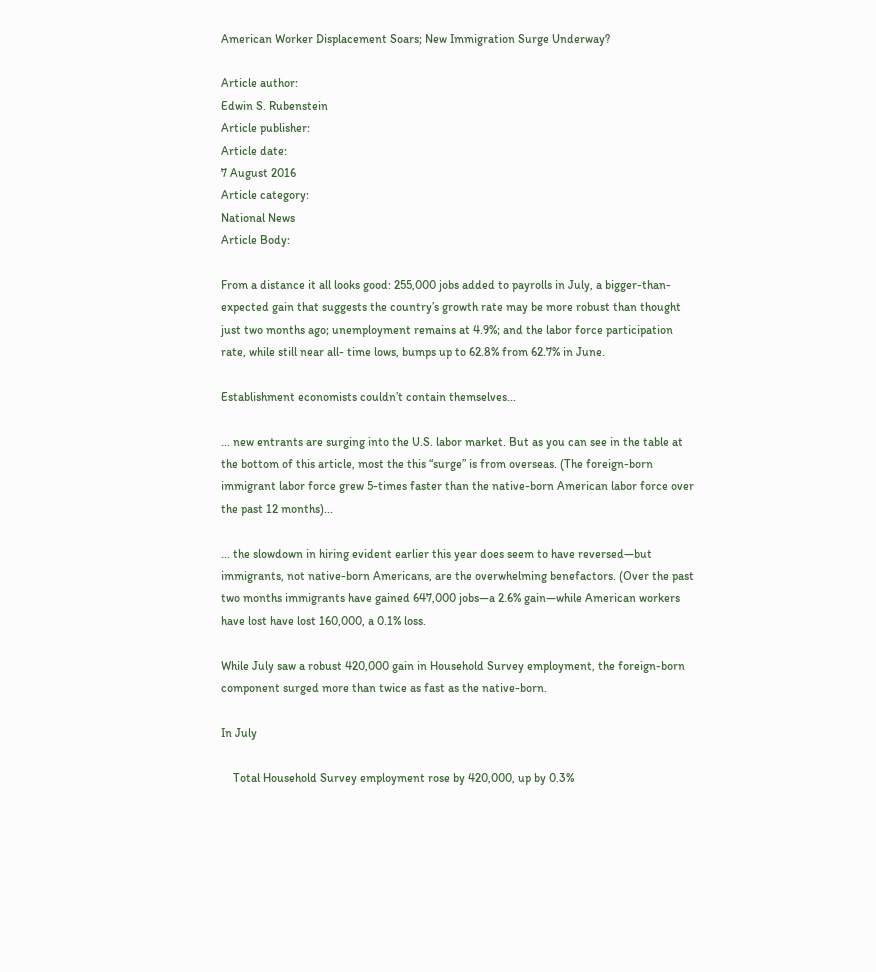American Worker Displacement Soars; New Immigration Surge Underway?

Article author:
Edwin S. Rubenstein
Article publisher:
Article date:
7 August 2016
Article category:
National News
Article Body:

From a distance it all looks good: 255,000 jobs added to payrolls in July, a bigger-than-expected gain that suggests the country’s growth rate may be more robust than thought just two months ago; unemployment remains at 4.9%; and the labor force participation rate, while still near all- time lows, bumps up to 62.8% from 62.7% in June.

Establishment economists couldn’t contain themselves...

... new entrants are surging into the U.S. labor market. But as you can see in the table at the bottom of this article, most the this “surge” is from overseas. (The foreign-born immigrant labor force grew 5-times faster than the native-born American labor force over the past 12 months)...

... the slowdown in hiring evident earlier this year does seem to have reversed—but immigrants, not native-born Americans, are the overwhelming benefactors. (Over the past two months immigrants have gained 647,000 jobs—a 2.6% gain—while American workers have lost have lost 160,000, a 0.1% loss.

While July saw a robust 420,000 gain in Household Survey employment, the foreign-born component surged more than twice as fast as the native-born.

In July

    Total Household Survey employment rose by 420,000, up by 0.3%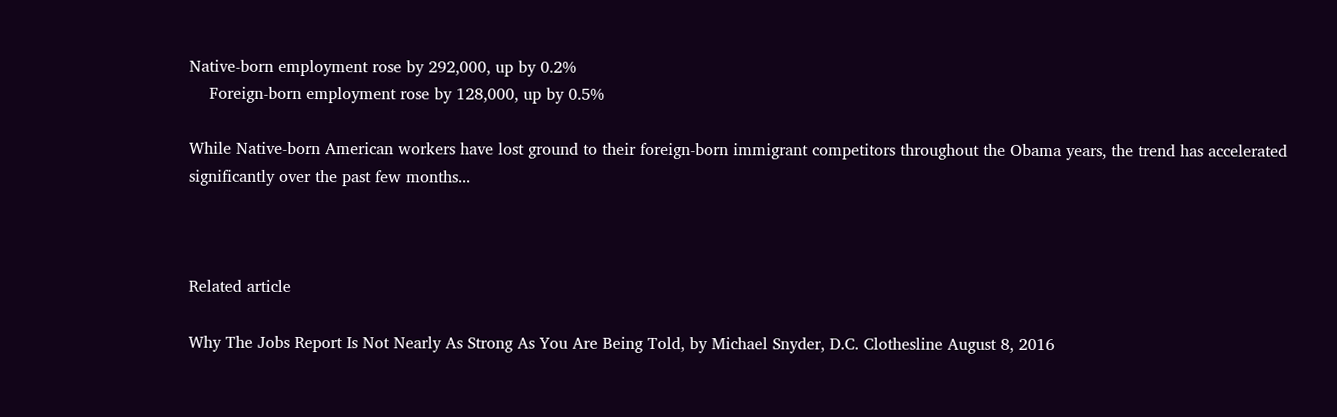Native-born employment rose by 292,000, up by 0.2%
    Foreign-born employment rose by 128,000, up by 0.5%

While Native-born American workers have lost ground to their foreign-born immigrant competitors throughout the Obama years, the trend has accelerated significantly over the past few months...



Related article

Why The Jobs Report Is Not Nearly As Strong As You Are Being Told, by Michael Snyder, D.C. Clothesline August 8, 2016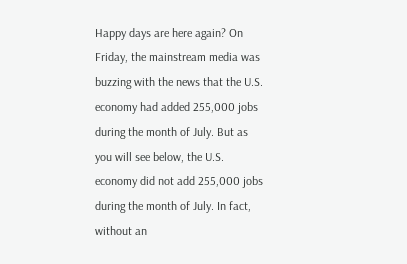Happy days are here again? On Friday, the mainstream media was buzzing with the news that the U.S. economy had added 255,000 jobs during the month of July. But as you will see below, the U.S. economy did not add 255,000 jobs during the month of July. In fact, without an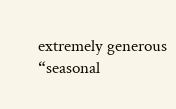extremely generous “seasonal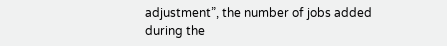adjustment”, the number of jobs added during the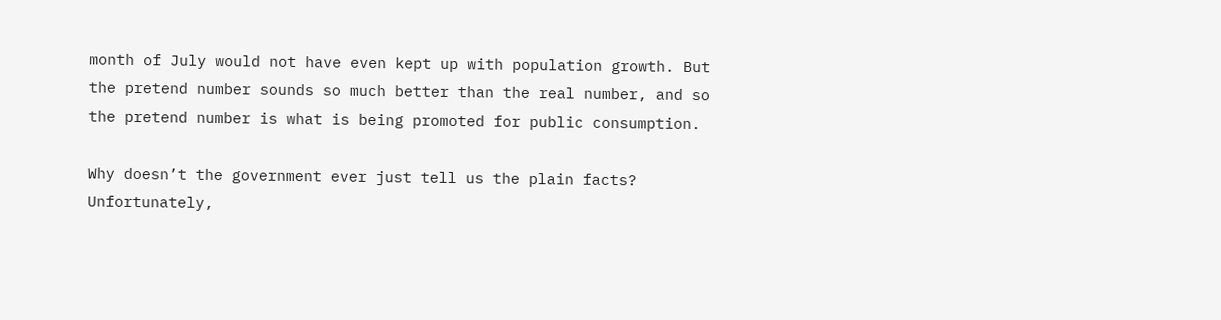month of July would not have even kept up with population growth. But the pretend number sounds so much better than the real number, and so the pretend number is what is being promoted for public consumption.

Why doesn’t the government ever just tell us the plain facts? Unfortunately,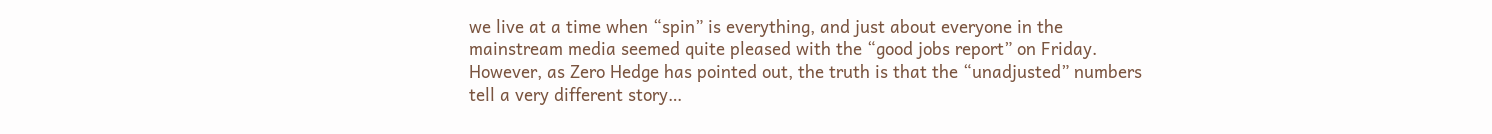we live at a time when “spin” is everything, and just about everyone in the mainstream media seemed quite pleased with the “good jobs report” on Friday. However, as Zero Hedge has pointed out, the truth is that the “unadjusted” numbers tell a very different story…